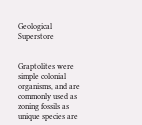Geological Superstore


Graptolites were simple colonial organisms, and are commonly used as zoning fossils as unique species are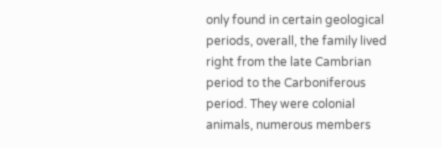only found in certain geological periods, overall, the family lived right from the late Cambrian period to the Carboniferous period. They were colonial animals, numerous members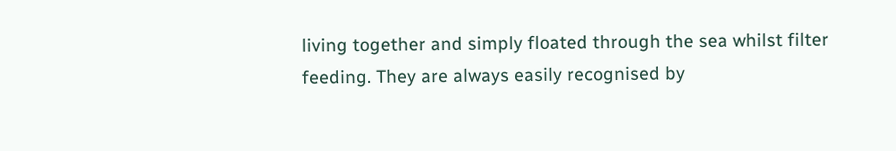living together and simply floated through the sea whilst filter feeding. They are always easily recognised by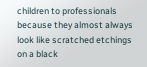children to professionals because they almost always look like scratched etchings on a black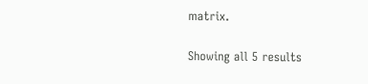matrix.

Showing all 5 results